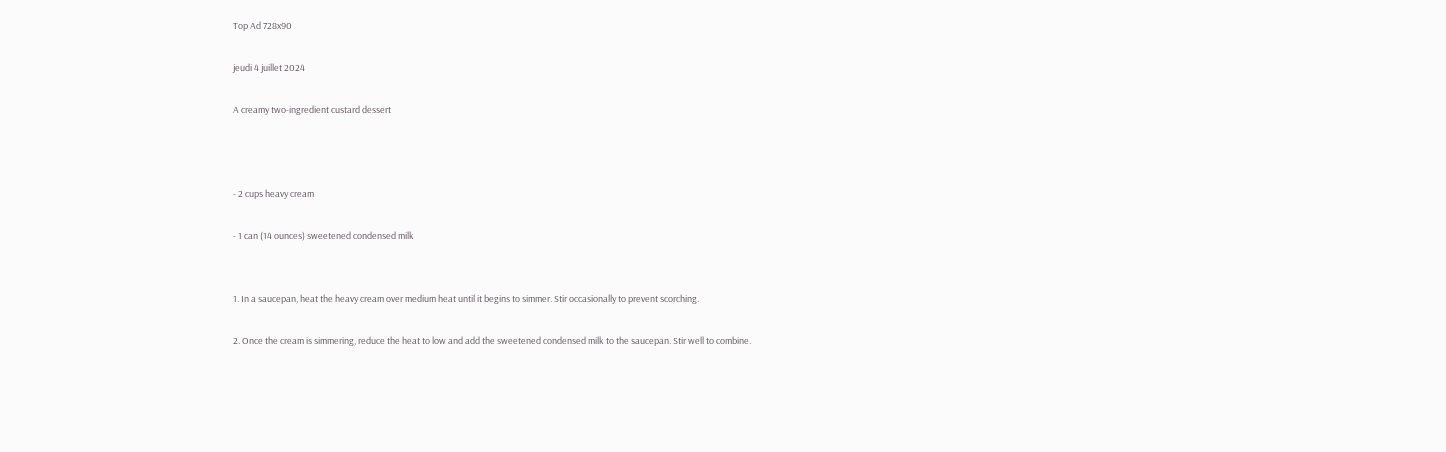Top Ad 728x90

jeudi 4 juillet 2024

A creamy two-ingredient custard dessert



- 2 cups heavy cream

- 1 can (14 ounces) sweetened condensed milk


1. In a saucepan, heat the heavy cream over medium heat until it begins to simmer. Stir occasionally to prevent scorching.

2. Once the cream is simmering, reduce the heat to low and add the sweetened condensed milk to the saucepan. Stir well to combine.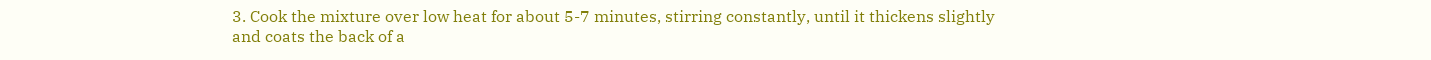3. Cook the mixture over low heat for about 5-7 minutes, stirring constantly, until it thickens slightly and coats the back of a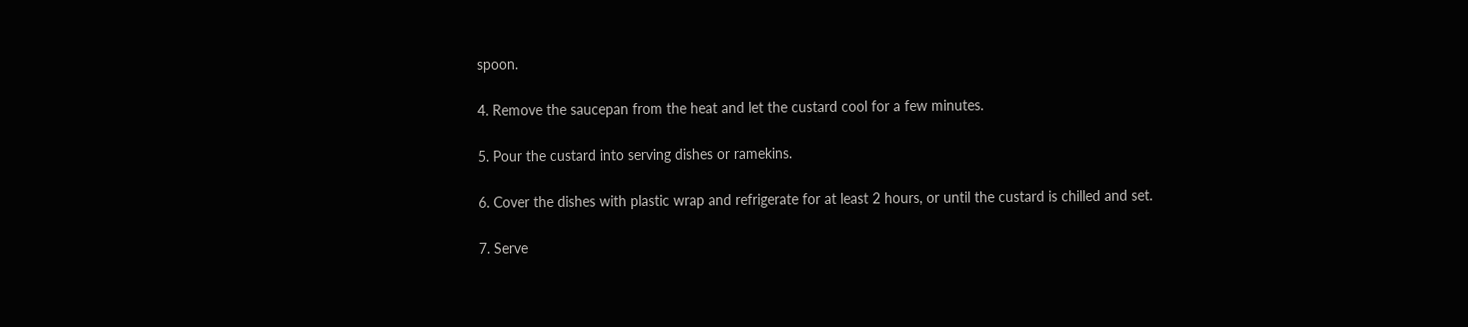spoon.

4. Remove the saucepan from the heat and let the custard cool for a few minutes.

5. Pour the custard into serving dishes or ramekins.

6. Cover the dishes with plastic wrap and refrigerate for at least 2 hours, or until the custard is chilled and set.

7. Serve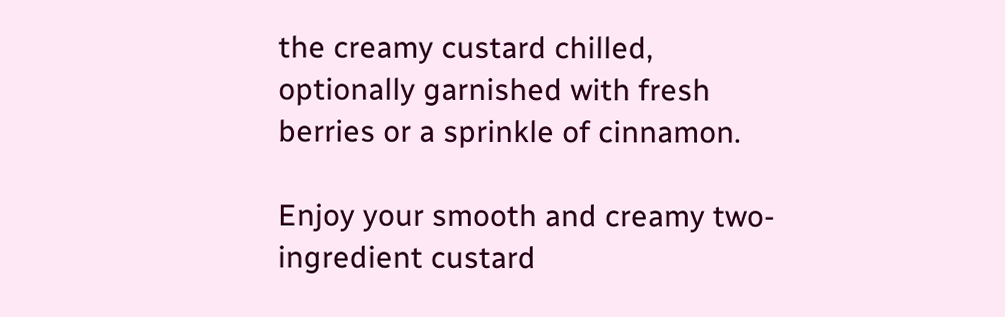the creamy custard chilled, optionally garnished with fresh berries or a sprinkle of cinnamon.

Enjoy your smooth and creamy two-ingredient custard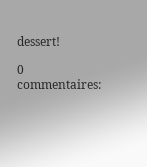dessert!

0 commentaires: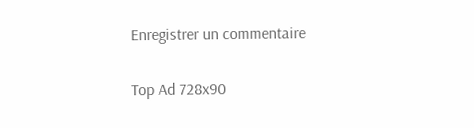Enregistrer un commentaire

Top Ad 728x90